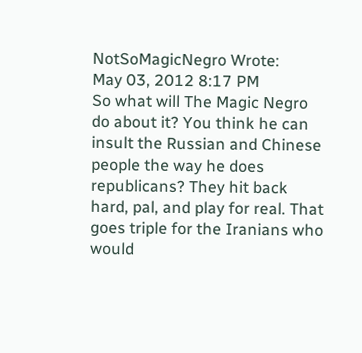NotSoMagicNegro Wrote:
May 03, 2012 8:17 PM
So what will The Magic Negro do about it? You think he can insult the Russian and Chinese people the way he does republicans? They hit back hard, pal, and play for real. That goes triple for the Iranians who would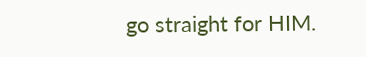go straight for HIM.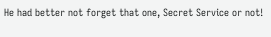He had better not forget that one, Secret Service or not!